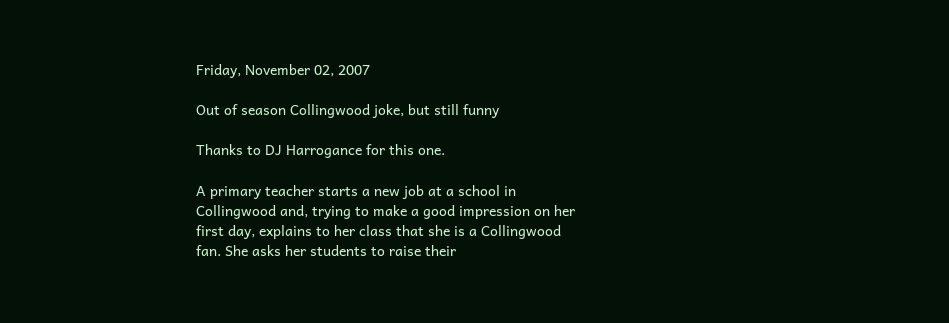Friday, November 02, 2007

Out of season Collingwood joke, but still funny

Thanks to DJ Harrogance for this one.

A primary teacher starts a new job at a school in Collingwood and, trying to make a good impression on her first day, explains to her class that she is a Collingwood fan. She asks her students to raise their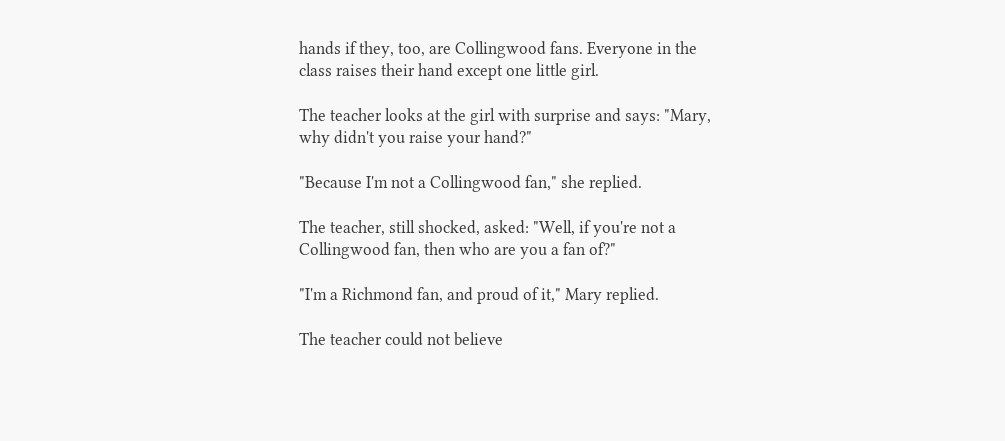hands if they, too, are Collingwood fans. Everyone in the class raises their hand except one little girl.

The teacher looks at the girl with surprise and says: "Mary, why didn't you raise your hand?"

"Because I'm not a Collingwood fan," she replied.

The teacher, still shocked, asked: "Well, if you're not a Collingwood fan, then who are you a fan of?"

"I'm a Richmond fan, and proud of it," Mary replied.

The teacher could not believe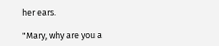her ears.

"Mary, why are you a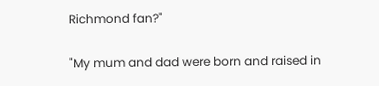Richmond fan?"

"My mum and dad were born and raised in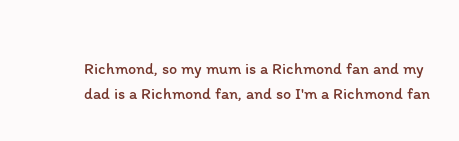Richmond, so my mum is a Richmond fan and my dad is a Richmond fan, and so I'm a Richmond fan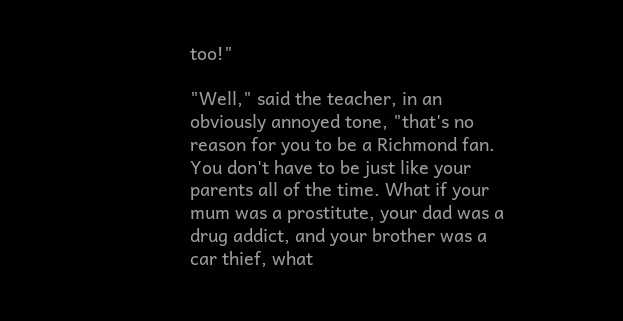too!"

"Well," said the teacher, in an obviously annoyed tone, "that's no reason for you to be a Richmond fan. You don't have to be just like your parents all of the time. What if your mum was a prostitute, your dad was a drug addict, and your brother was a car thief, what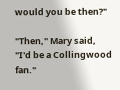would you be then?"

"Then," Mary said, "I'd be a Collingwood fan."